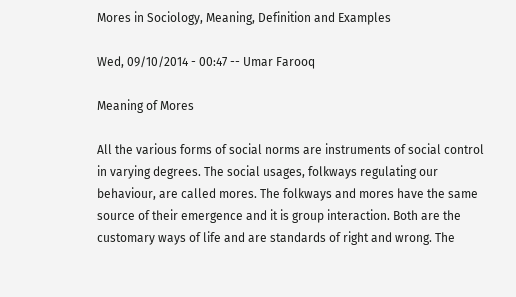Mores in Sociology, Meaning, Definition and Examples

Wed, 09/10/2014 - 00:47 -- Umar Farooq

Meaning of Mores

All the various forms of social norms are instruments of social control in varying degrees. The social usages, folkways regulating our behaviour, are called mores. The folkways and mores have the same source of their emergence and it is group interaction. Both are the customary ways of life and are standards of right and wrong. The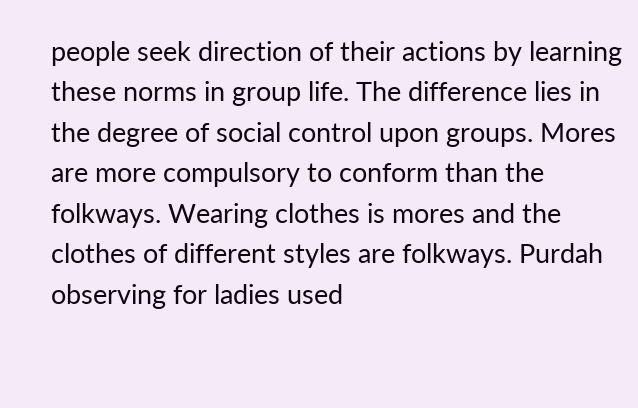people seek direction of their actions by learning these norms in group life. The difference lies in the degree of social control upon groups. Mores are more compulsory to conform than the folkways. Wearing clothes is mores and the clothes of different styles are folkways. Purdah observing for ladies used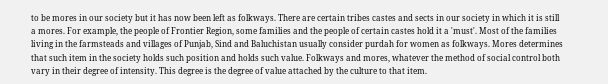to be mores in our society but it has now been left as folkways. There are certain tribes castes and sects in our society in which it is still a mores. For example, the people of Frontier Region, some families and the people of certain castes hold it a 'must'. Most of the families living in the farmsteads and villages of Punjab, Sind and Baluchistan usually consider purdah for women as folkways. Mores determines that such item in the society holds such position and holds such value. Folkways and mores, whatever the method of social control both vary in their degree of intensity. This degree is the degree of value attached by the culture to that item.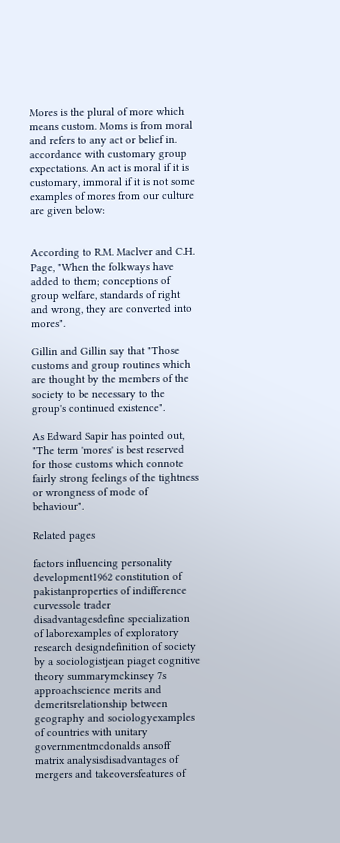Mores is the plural of more which means custom. Moms is from moral and refers to any act or belief in. accordance with customary group expectations. An act is moral if it is customary, immoral if it is not some examples of mores from our culture are given below:


According to R.M. Maclver and C.H. Page, "When the folkways have added to them; conceptions of group welfare, standards of right and wrong, they are converted into mores".

Gillin and Gillin say that "Those customs and group routines which are thought by the members of the society to be necessary to the group's continued existence".

As Edward Sapir has pointed out, "The term 'mores' is best reserved for those customs which connote fairly strong feelings of the tightness or wrongness of mode of behaviour".

Related pages

factors influencing personality development1962 constitution of pakistanproperties of indifference curvessole trader disadvantagesdefine specialization of laborexamples of exploratory research designdefinition of society by a sociologistjean piaget cognitive theory summarymckinsey 7s approachscience merits and demeritsrelationship between geography and sociologyexamples of countries with unitary governmentmcdonalds ansoff matrix analysisdisadvantages of mergers and takeoversfeatures of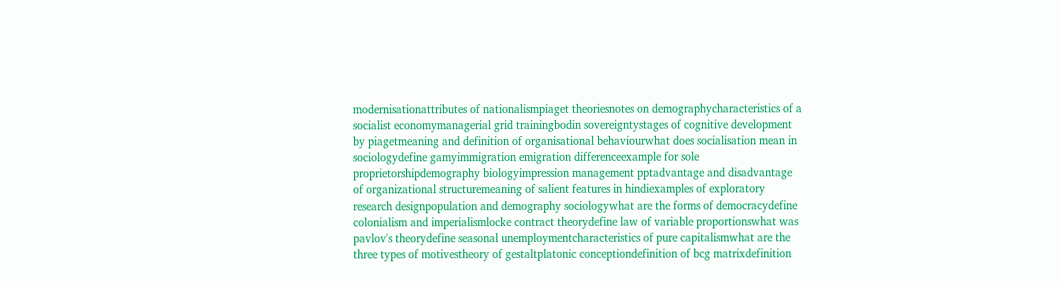modernisationattributes of nationalismpiaget theoriesnotes on demographycharacteristics of a socialist economymanagerial grid trainingbodin sovereigntystages of cognitive development by piagetmeaning and definition of organisational behaviourwhat does socialisation mean in sociologydefine gamyimmigration emigration differenceexample for sole proprietorshipdemography biologyimpression management pptadvantage and disadvantage of organizational structuremeaning of salient features in hindiexamples of exploratory research designpopulation and demography sociologywhat are the forms of democracydefine colonialism and imperialismlocke contract theorydefine law of variable proportionswhat was pavlov's theorydefine seasonal unemploymentcharacteristics of pure capitalismwhat are the three types of motivestheory of gestaltplatonic conceptiondefinition of bcg matrixdefinition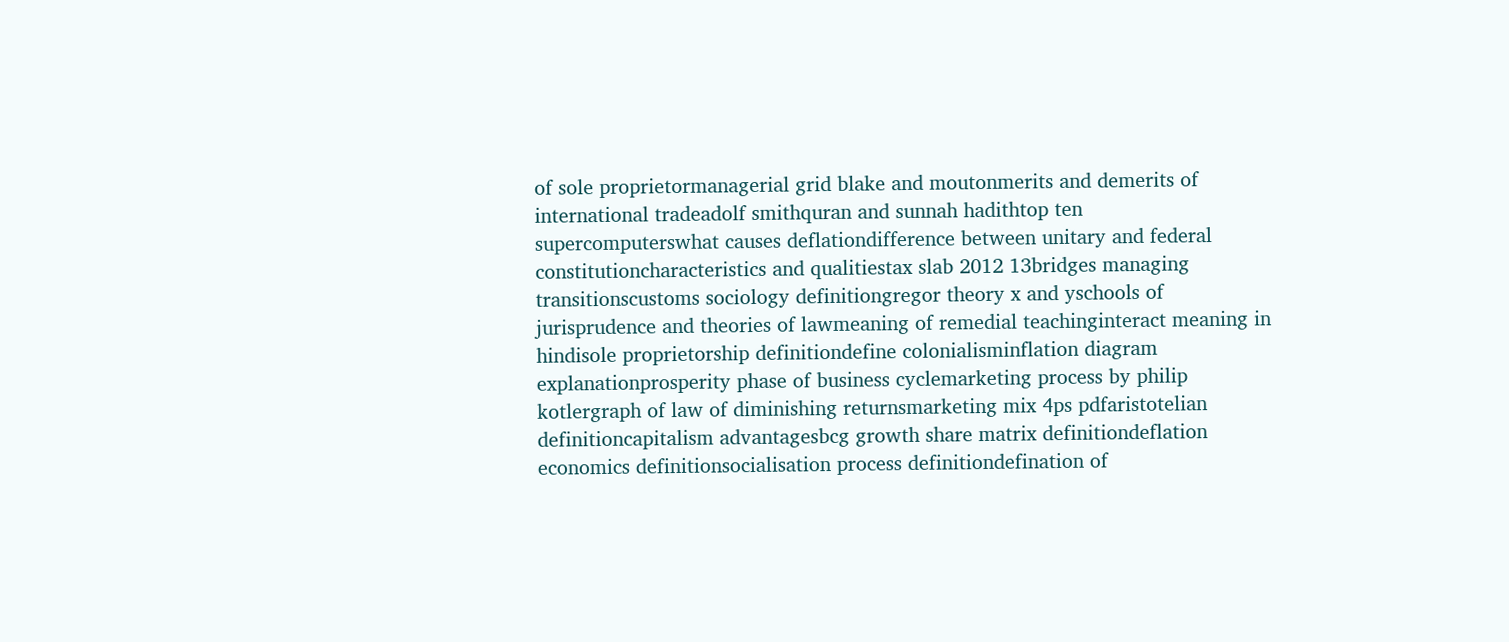of sole proprietormanagerial grid blake and moutonmerits and demerits of international tradeadolf smithquran and sunnah hadithtop ten supercomputerswhat causes deflationdifference between unitary and federal constitutioncharacteristics and qualitiestax slab 2012 13bridges managing transitionscustoms sociology definitiongregor theory x and yschools of jurisprudence and theories of lawmeaning of remedial teachinginteract meaning in hindisole proprietorship definitiondefine colonialisminflation diagram explanationprosperity phase of business cyclemarketing process by philip kotlergraph of law of diminishing returnsmarketing mix 4ps pdfaristotelian definitioncapitalism advantagesbcg growth share matrix definitiondeflation economics definitionsocialisation process definitiondefination of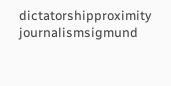dictatorshipproximity journalismsigmund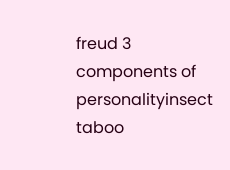freud 3 components of personalityinsect taboo